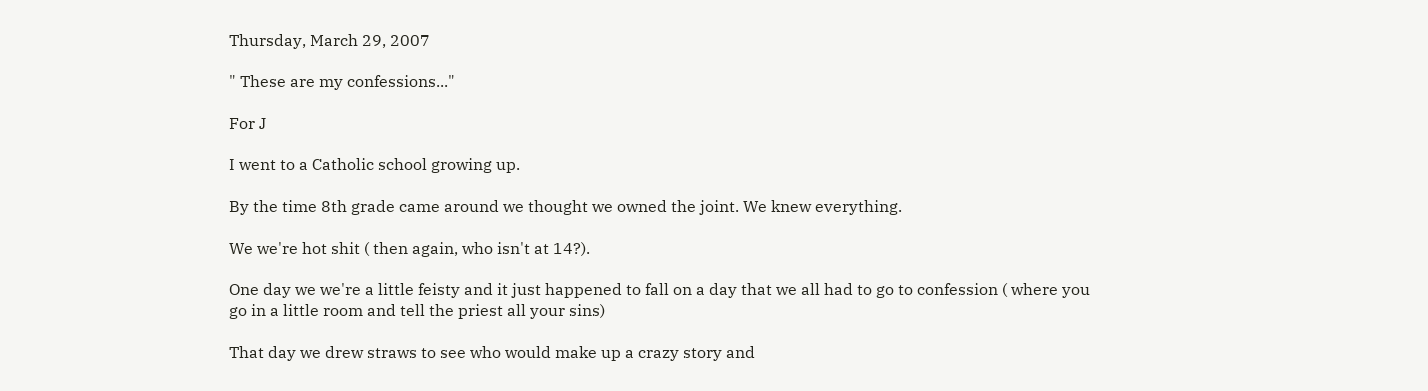Thursday, March 29, 2007

" These are my confessions..."

For J

I went to a Catholic school growing up.

By the time 8th grade came around we thought we owned the joint. We knew everything.

We we're hot shit ( then again, who isn't at 14?).

One day we we're a little feisty and it just happened to fall on a day that we all had to go to confession ( where you go in a little room and tell the priest all your sins)

That day we drew straws to see who would make up a crazy story and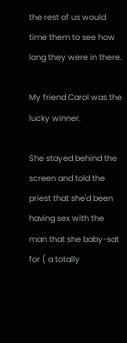the rest of us would time them to see how long they were in there.

My friend Carol was the lucky winner.

She stayed behind the screen and told the priest that she'd been having sex with the man that she baby-sat for ( a totally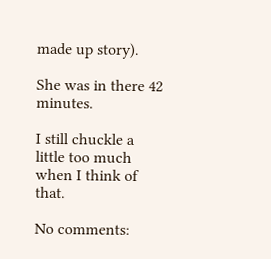made up story).

She was in there 42 minutes.

I still chuckle a little too much when I think of that.

No comments: